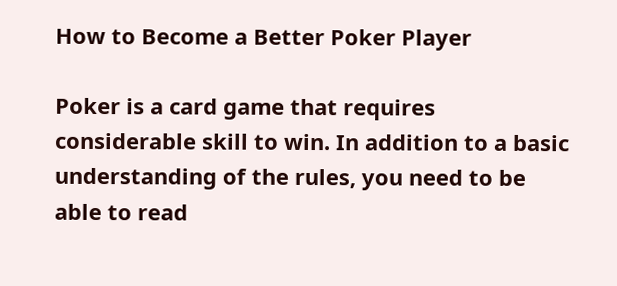How to Become a Better Poker Player

Poker is a card game that requires considerable skill to win. In addition to a basic understanding of the rules, you need to be able to read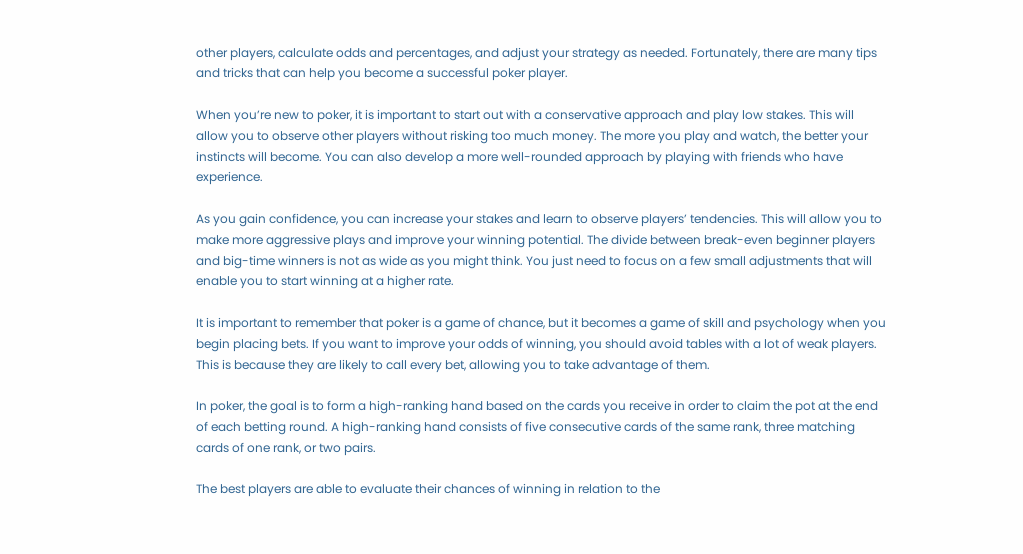other players, calculate odds and percentages, and adjust your strategy as needed. Fortunately, there are many tips and tricks that can help you become a successful poker player.

When you’re new to poker, it is important to start out with a conservative approach and play low stakes. This will allow you to observe other players without risking too much money. The more you play and watch, the better your instincts will become. You can also develop a more well-rounded approach by playing with friends who have experience.

As you gain confidence, you can increase your stakes and learn to observe players’ tendencies. This will allow you to make more aggressive plays and improve your winning potential. The divide between break-even beginner players and big-time winners is not as wide as you might think. You just need to focus on a few small adjustments that will enable you to start winning at a higher rate.

It is important to remember that poker is a game of chance, but it becomes a game of skill and psychology when you begin placing bets. If you want to improve your odds of winning, you should avoid tables with a lot of weak players. This is because they are likely to call every bet, allowing you to take advantage of them.

In poker, the goal is to form a high-ranking hand based on the cards you receive in order to claim the pot at the end of each betting round. A high-ranking hand consists of five consecutive cards of the same rank, three matching cards of one rank, or two pairs.

The best players are able to evaluate their chances of winning in relation to the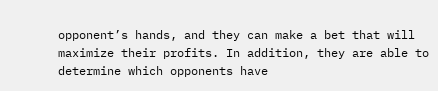opponent’s hands, and they can make a bet that will maximize their profits. In addition, they are able to determine which opponents have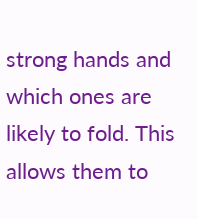strong hands and which ones are likely to fold. This allows them to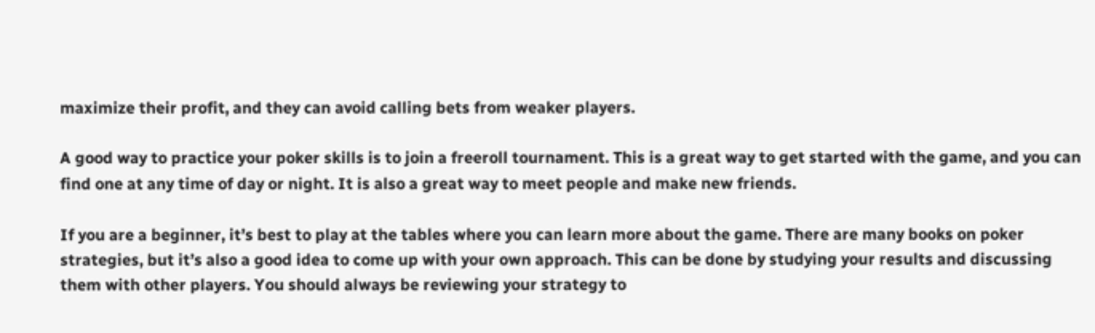maximize their profit, and they can avoid calling bets from weaker players.

A good way to practice your poker skills is to join a freeroll tournament. This is a great way to get started with the game, and you can find one at any time of day or night. It is also a great way to meet people and make new friends.

If you are a beginner, it’s best to play at the tables where you can learn more about the game. There are many books on poker strategies, but it’s also a good idea to come up with your own approach. This can be done by studying your results and discussing them with other players. You should always be reviewing your strategy to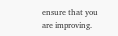ensure that you are improving.